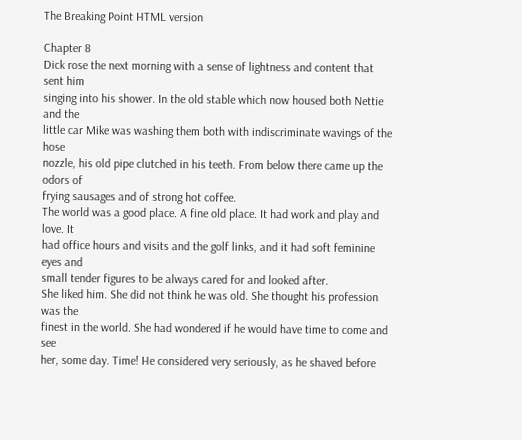The Breaking Point HTML version

Chapter 8
Dick rose the next morning with a sense of lightness and content that sent him
singing into his shower. In the old stable which now housed both Nettie and the
little car Mike was washing them both with indiscriminate wavings of the hose
nozzle, his old pipe clutched in his teeth. From below there came up the odors of
frying sausages and of strong hot coffee.
The world was a good place. A fine old place. It had work and play and love. It
had office hours and visits and the golf links, and it had soft feminine eyes and
small tender figures to be always cared for and looked after.
She liked him. She did not think he was old. She thought his profession was the
finest in the world. She had wondered if he would have time to come and see
her, some day. Time! He considered very seriously, as he shaved before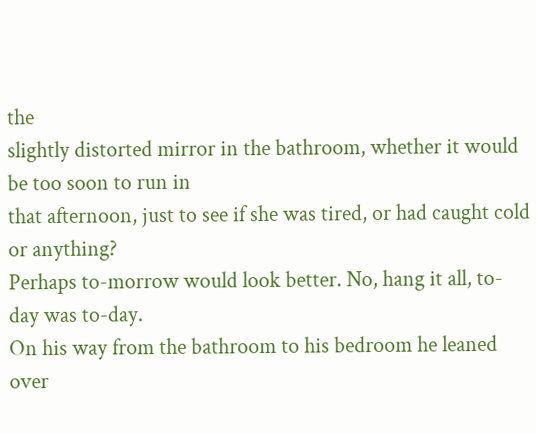the
slightly distorted mirror in the bathroom, whether it would be too soon to run in
that afternoon, just to see if she was tired, or had caught cold or anything?
Perhaps to-morrow would look better. No, hang it all, to-day was to-day.
On his way from the bathroom to his bedroom he leaned over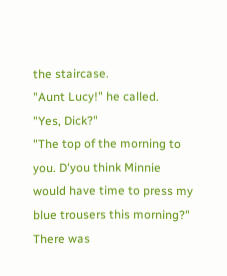the staircase.
"Aunt Lucy!" he called.
"Yes, Dick?"
"The top of the morning to you. D'you think Minnie would have time to press my
blue trousers this morning?"
There was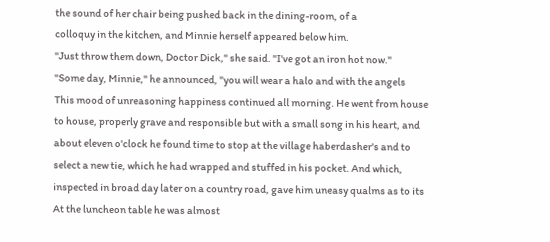the sound of her chair being pushed back in the dining-room, of a
colloquy in the kitchen, and Minnie herself appeared below him.
"Just throw them down, Doctor Dick," she said. "I've got an iron hot now."
"Some day, Minnie," he announced, "you will wear a halo and with the angels
This mood of unreasoning happiness continued all morning. He went from house
to house, properly grave and responsible but with a small song in his heart, and
about eleven o'clock he found time to stop at the village haberdasher's and to
select a new tie, which he had wrapped and stuffed in his pocket. And which,
inspected in broad day later on a country road, gave him uneasy qualms as to its
At the luncheon table he was almost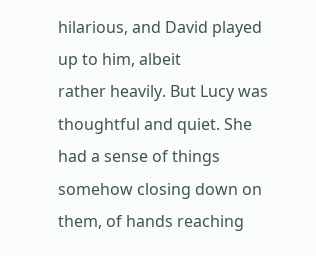hilarious, and David played up to him, albeit
rather heavily. But Lucy was thoughtful and quiet. She had a sense of things
somehow closing down on them, of hands reaching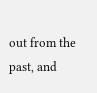out from the past, and